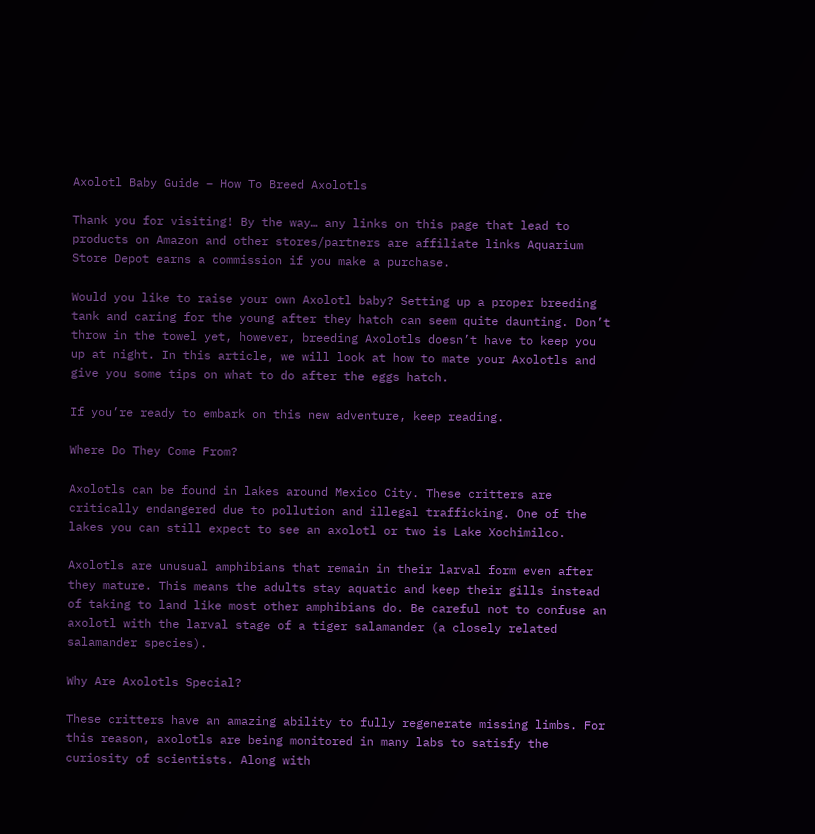Axolotl Baby Guide – How To Breed Axolotls

Thank you for visiting! By the way… any links on this page that lead to products on Amazon and other stores/partners are affiliate links Aquarium Store Depot earns a commission if you make a purchase.

Would you like to raise your own Axolotl baby? Setting up a proper breeding tank and caring for the young after they hatch can seem quite daunting. Don’t throw in the towel yet, however, breeding Axolotls doesn’t have to keep you up at night. In this article, we will look at how to mate your Axolotls and give you some tips on what to do after the eggs hatch.

If you’re ready to embark on this new adventure, keep reading.

Where Do They Come From?

Axolotls can be found in lakes around Mexico City. These critters are critically endangered due to pollution and illegal trafficking. One of the lakes you can still expect to see an axolotl or two is Lake Xochimilco.

Axolotls are unusual amphibians that remain in their larval form even after they mature. This means the adults stay aquatic and keep their gills instead of taking to land like most other amphibians do. Be careful not to confuse an axolotl with the larval stage of a tiger salamander (a closely related salamander species).

Why Are Axolotls Special?

These critters have an amazing ability to fully regenerate missing limbs. For this reason, axolotls are being monitored in many labs to satisfy the curiosity of scientists. Along with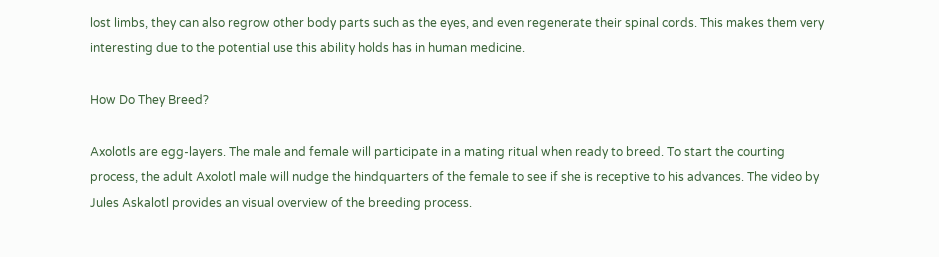lost limbs, they can also regrow other body parts such as the eyes, and even regenerate their spinal cords. This makes them very interesting due to the potential use this ability holds has in human medicine.

How Do They Breed?

Axolotls are egg-layers. The male and female will participate in a mating ritual when ready to breed. To start the courting process, the adult Axolotl male will nudge the hindquarters of the female to see if she is receptive to his advances. The video by Jules Askalotl provides an visual overview of the breeding process.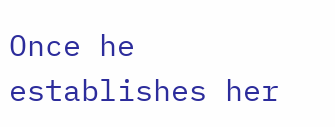Once he establishes her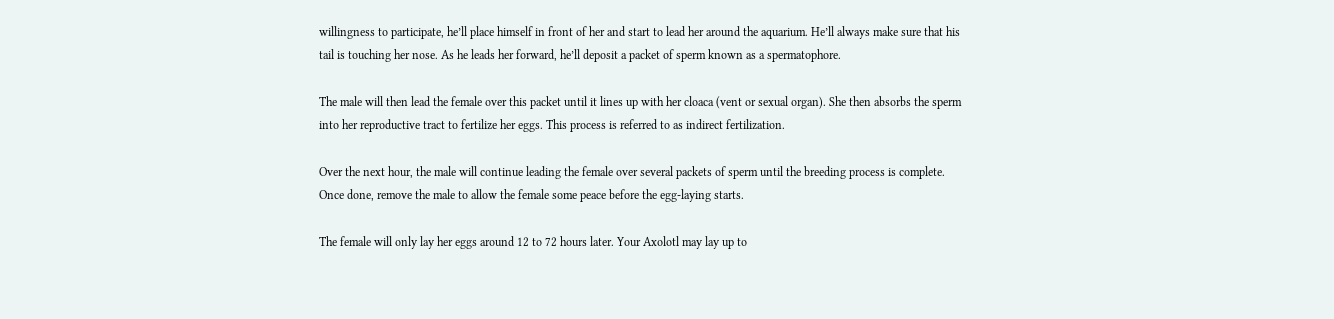willingness to participate, he’ll place himself in front of her and start to lead her around the aquarium. He’ll always make sure that his tail is touching her nose. As he leads her forward, he’ll deposit a packet of sperm known as a spermatophore.

The male will then lead the female over this packet until it lines up with her cloaca (vent or sexual organ). She then absorbs the sperm into her reproductive tract to fertilize her eggs. This process is referred to as indirect fertilization.

Over the next hour, the male will continue leading the female over several packets of sperm until the breeding process is complete. Once done, remove the male to allow the female some peace before the egg-laying starts.

The female will only lay her eggs around 12 to 72 hours later. Your Axolotl may lay up to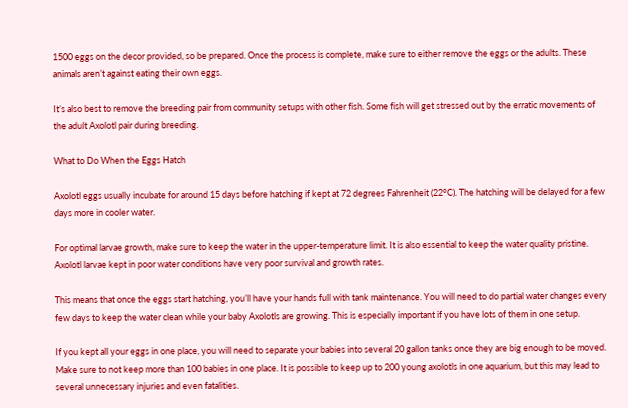1500 eggs on the decor provided, so be prepared. Once the process is complete, make sure to either remove the eggs or the adults. These animals aren’t against eating their own eggs.

It’s also best to remove the breeding pair from community setups with other fish. Some fish will get stressed out by the erratic movements of the adult Axolotl pair during breeding.

What to Do When the Eggs Hatch

Axolotl eggs usually incubate for around 15 days before hatching if kept at 72 degrees Fahrenheit (22°C). The hatching will be delayed for a few days more in cooler water.

For optimal larvae growth, make sure to keep the water in the upper-temperature limit. It is also essential to keep the water quality pristine. Axolotl larvae kept in poor water conditions have very poor survival and growth rates.

This means that once the eggs start hatching, you’ll have your hands full with tank maintenance. You will need to do partial water changes every few days to keep the water clean while your baby Axolotls are growing. This is especially important if you have lots of them in one setup.

If you kept all your eggs in one place, you will need to separate your babies into several 20 gallon tanks once they are big enough to be moved. Make sure to not keep more than 100 babies in one place. It is possible to keep up to 200 young axolotls in one aquarium, but this may lead to several unnecessary injuries and even fatalities.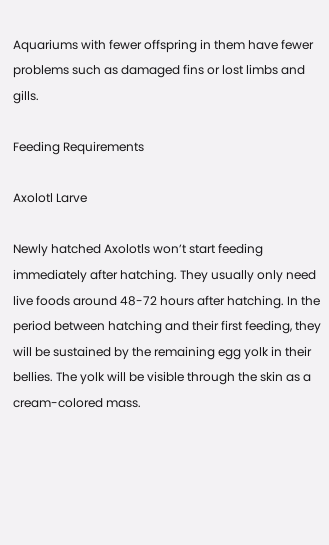Aquariums with fewer offspring in them have fewer problems such as damaged fins or lost limbs and gills.

Feeding Requirements

Axolotl Larve

Newly hatched Axolotls won’t start feeding immediately after hatching. They usually only need live foods around 48-72 hours after hatching. In the period between hatching and their first feeding, they will be sustained by the remaining egg yolk in their bellies. The yolk will be visible through the skin as a cream-colored mass.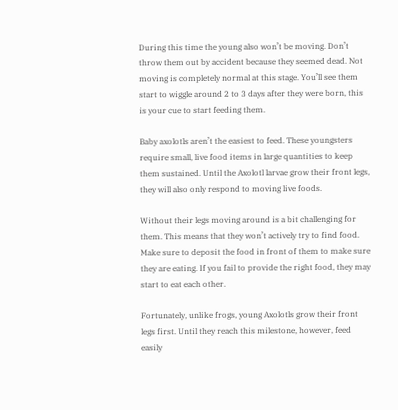During this time the young also won’t be moving. Don’t throw them out by accident because they seemed dead. Not moving is completely normal at this stage. You’ll see them start to wiggle around 2 to 3 days after they were born, this is your cue to start feeding them.

Baby axolotls aren’t the easiest to feed. These youngsters require small, live food items in large quantities to keep them sustained. Until the Axolotl larvae grow their front legs, they will also only respond to moving live foods.

Without their legs moving around is a bit challenging for them. This means that they won’t actively try to find food. Make sure to deposit the food in front of them to make sure they are eating. If you fail to provide the right food, they may start to eat each other.

Fortunately, unlike frogs, young Axolotls grow their front legs first. Until they reach this milestone, however, feed easily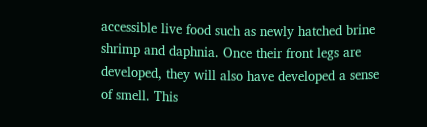accessible live food such as newly hatched brine shrimp and daphnia. Once their front legs are developed, they will also have developed a sense of smell. This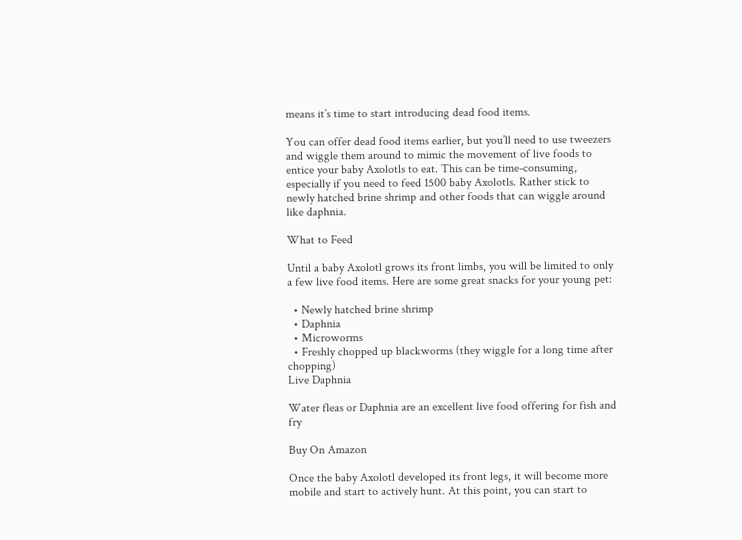means it’s time to start introducing dead food items.

You can offer dead food items earlier, but you’ll need to use tweezers and wiggle them around to mimic the movement of live foods to entice your baby Axolotls to eat. This can be time-consuming, especially if you need to feed 1500 baby Axolotls. Rather stick to newly hatched brine shrimp and other foods that can wiggle around like daphnia.

What to Feed

Until a baby Axolotl grows its front limbs, you will be limited to only a few live food items. Here are some great snacks for your young pet:

  • Newly hatched brine shrimp
  • Daphnia
  • Microworms
  • Freshly chopped up blackworms (they wiggle for a long time after chopping)
Live Daphnia

Water fleas or Daphnia are an excellent live food offering for fish and fry

Buy On Amazon

Once the baby Axolotl developed its front legs, it will become more mobile and start to actively hunt. At this point, you can start to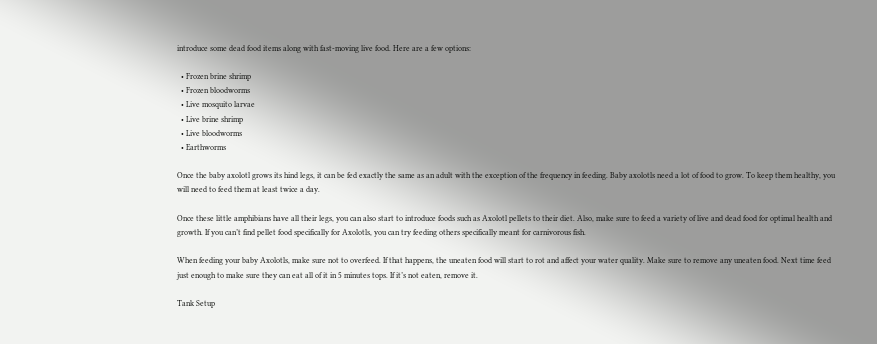introduce some dead food items along with fast-moving live food. Here are a few options:

  • Frozen brine shrimp
  • Frozen bloodworms
  • Live mosquito larvae
  • Live brine shrimp
  • Live bloodworms
  • Earthworms

Once the baby axolotl grows its hind legs, it can be fed exactly the same as an adult with the exception of the frequency in feeding. Baby axolotls need a lot of food to grow. To keep them healthy, you will need to feed them at least twice a day.

Once these little amphibians have all their legs, you can also start to introduce foods such as Axolotl pellets to their diet. Also, make sure to feed a variety of live and dead food for optimal health and growth. If you can’t find pellet food specifically for Axolotls, you can try feeding others specifically meant for carnivorous fish.

When feeding your baby Axolotls, make sure not to overfeed. If that happens, the uneaten food will start to rot and affect your water quality. Make sure to remove any uneaten food. Next time feed just enough to make sure they can eat all of it in 5 minutes tops. If it’s not eaten, remove it.

Tank Setup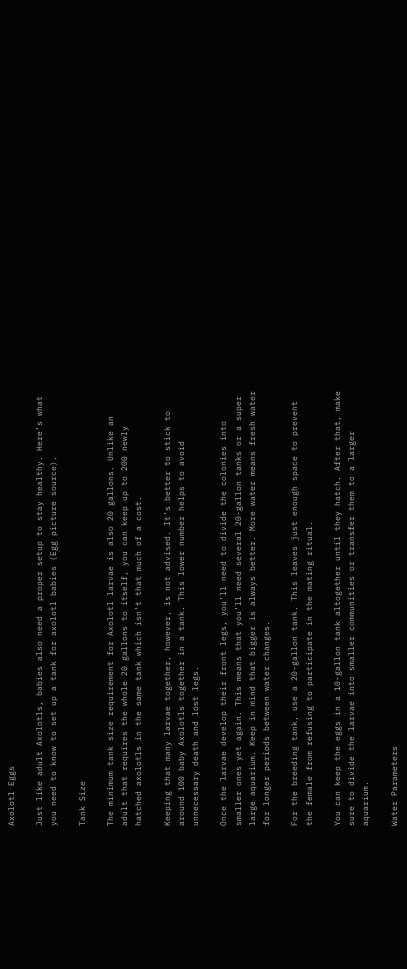Axolotl Eggs

Just like adult Axolotls, babies also need a proper setup to stay healthy. Here’s what you need to know to set up a tank for axolotl babies (Egg picture source).

Tank Size

The minimum tank size requirement for Axolotl larvae is also 20 gallons. Unlike an adult that requires the whole 20 gallons to itself, you can keep up to 200 newly hatched axolotls in the same tank which isn’t that much of a cost.

Keeping that many larvae together, however, is not advised. It’s better to stick to around 100 baby Axolotls together in a tank. This lower number helps to avoid unnecessary death and lost legs.

Once the larvae develop their front legs, you’ll need to divide the colonies into smaller ones yet again. This means that you’ll need several 20-gallon tanks or a super large aquarium. Keep in mind that bigger is always better. More water means fresh water for longer periods between water changes.

For the breeding tank, use a 20-gallon tank. This leaves just enough space to prevent the female from refusing to participate in the mating ritual.

You can keep the eggs in a 10-gallon tank altogether until they hatch. After that, make sure to divide the larvae into smaller communities or transfer them to a larger aquarium.

Water Parameters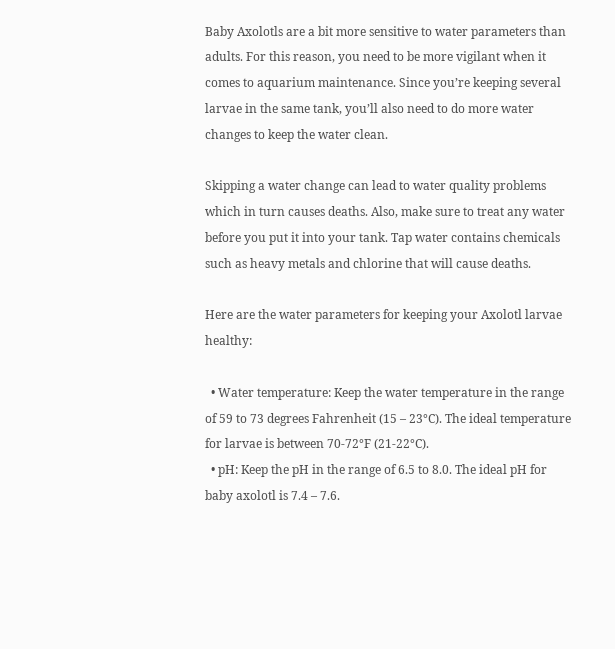Baby Axolotls are a bit more sensitive to water parameters than adults. For this reason, you need to be more vigilant when it comes to aquarium maintenance. Since you’re keeping several larvae in the same tank, you’ll also need to do more water changes to keep the water clean.

Skipping a water change can lead to water quality problems which in turn causes deaths. Also, make sure to treat any water before you put it into your tank. Tap water contains chemicals such as heavy metals and chlorine that will cause deaths.

Here are the water parameters for keeping your Axolotl larvae healthy:

  • Water temperature: Keep the water temperature in the range of 59 to 73 degrees Fahrenheit (15 – 23°C). The ideal temperature for larvae is between 70-72°F (21-22°C).
  • pH: Keep the pH in the range of 6.5 to 8.0. The ideal pH for baby axolotl is 7.4 – 7.6.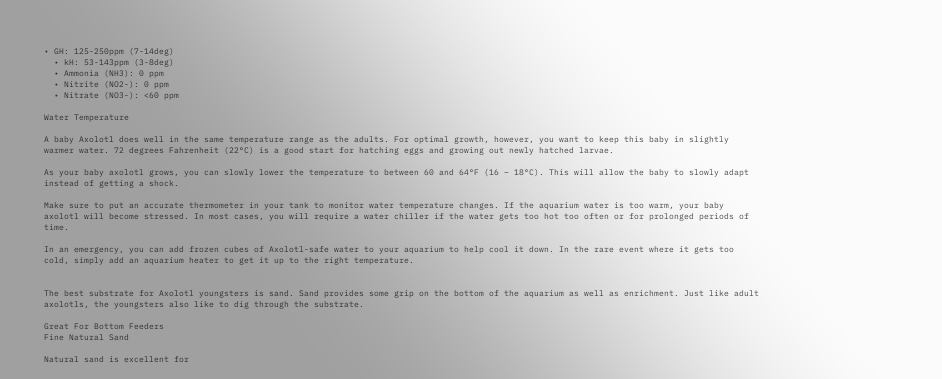• GH: 125-250ppm (7-14deg)
  • kH: 53-143ppm (3-8deg)
  • Ammonia (NH3): 0 ppm
  • Nitrite (NO2-): 0 ppm
  • Nitrate (NO3-): <60 ppm

Water Temperature

A baby Axolotl does well in the same temperature range as the adults. For optimal growth, however, you want to keep this baby in slightly warmer water. 72 degrees Fahrenheit (22°C) is a good start for hatching eggs and growing out newly hatched larvae.

As your baby axolotl grows, you can slowly lower the temperature to between 60 and 64°F (16 – 18°C). This will allow the baby to slowly adapt instead of getting a shock.

Make sure to put an accurate thermometer in your tank to monitor water temperature changes. If the aquarium water is too warm, your baby axolotl will become stressed. In most cases, you will require a water chiller if the water gets too hot too often or for prolonged periods of time.

In an emergency, you can add frozen cubes of Axolotl-safe water to your aquarium to help cool it down. In the rare event where it gets too cold, simply add an aquarium heater to get it up to the right temperature.


The best substrate for Axolotl youngsters is sand. Sand provides some grip on the bottom of the aquarium as well as enrichment. Just like adult axolotls, the youngsters also like to dig through the substrate.

Great For Bottom Feeders
Fine Natural Sand

Natural sand is excellent for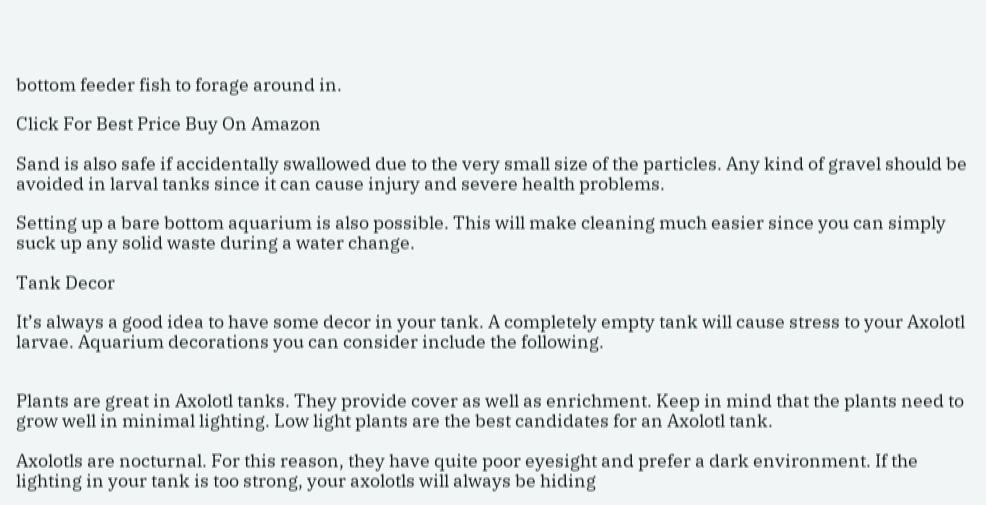bottom feeder fish to forage around in.

Click For Best Price Buy On Amazon

Sand is also safe if accidentally swallowed due to the very small size of the particles. Any kind of gravel should be avoided in larval tanks since it can cause injury and severe health problems.

Setting up a bare bottom aquarium is also possible. This will make cleaning much easier since you can simply suck up any solid waste during a water change.

Tank Decor

It’s always a good idea to have some decor in your tank. A completely empty tank will cause stress to your Axolotl larvae. Aquarium decorations you can consider include the following.


Plants are great in Axolotl tanks. They provide cover as well as enrichment. Keep in mind that the plants need to grow well in minimal lighting. Low light plants are the best candidates for an Axolotl tank.

Axolotls are nocturnal. For this reason, they have quite poor eyesight and prefer a dark environment. If the lighting in your tank is too strong, your axolotls will always be hiding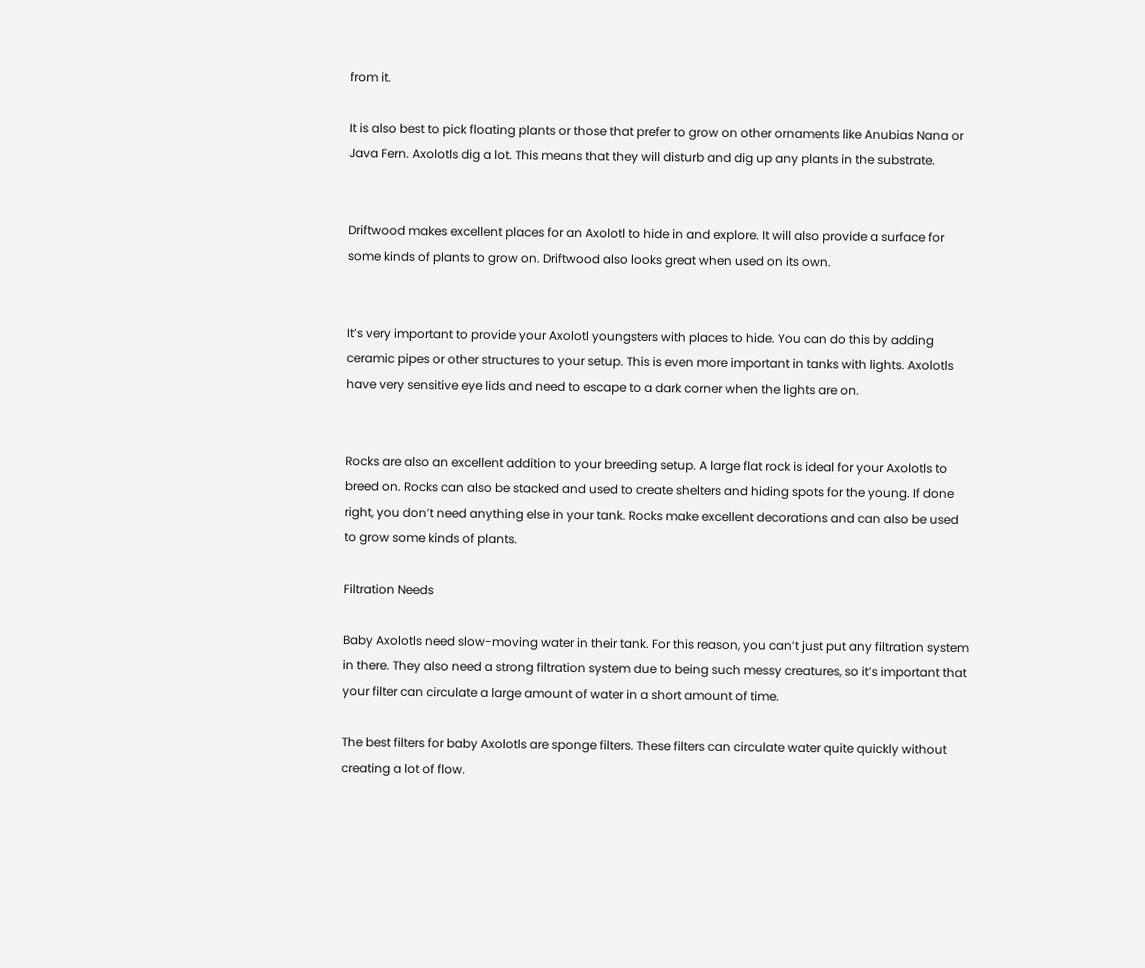from it.

It is also best to pick floating plants or those that prefer to grow on other ornaments like Anubias Nana or Java Fern. Axolotls dig a lot. This means that they will disturb and dig up any plants in the substrate.


Driftwood makes excellent places for an Axolotl to hide in and explore. It will also provide a surface for some kinds of plants to grow on. Driftwood also looks great when used on its own.


It’s very important to provide your Axolotl youngsters with places to hide. You can do this by adding ceramic pipes or other structures to your setup. This is even more important in tanks with lights. Axolotls have very sensitive eye lids and need to escape to a dark corner when the lights are on.


Rocks are also an excellent addition to your breeding setup. A large flat rock is ideal for your Axolotls to breed on. Rocks can also be stacked and used to create shelters and hiding spots for the young. If done right, you don’t need anything else in your tank. Rocks make excellent decorations and can also be used to grow some kinds of plants.

Filtration Needs

Baby Axolotls need slow-moving water in their tank. For this reason, you can’t just put any filtration system in there. They also need a strong filtration system due to being such messy creatures, so it’s important that your filter can circulate a large amount of water in a short amount of time.

The best filters for baby Axolotls are sponge filters. These filters can circulate water quite quickly without creating a lot of flow.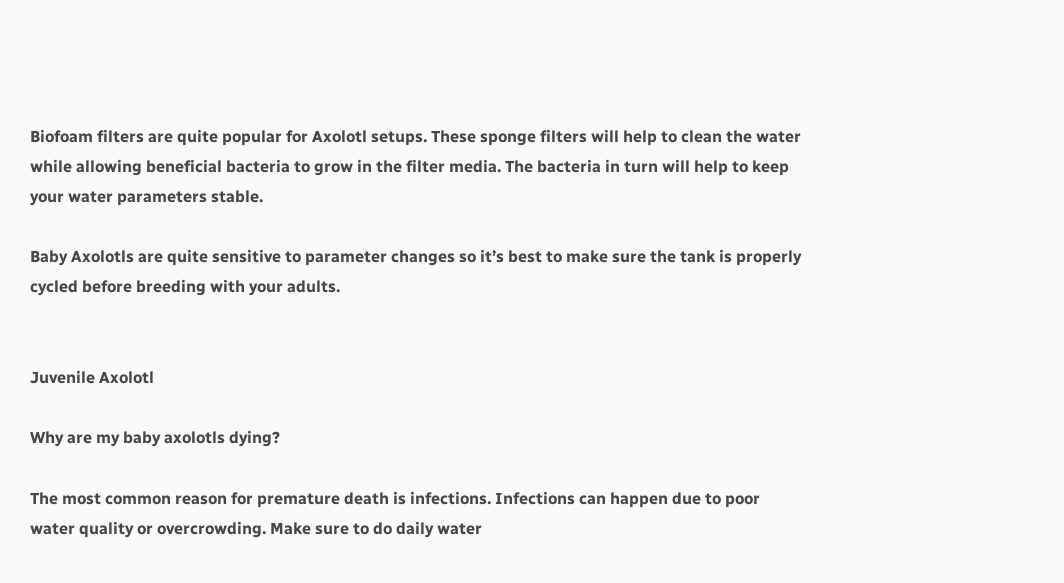Biofoam filters are quite popular for Axolotl setups. These sponge filters will help to clean the water while allowing beneficial bacteria to grow in the filter media. The bacteria in turn will help to keep your water parameters stable.

Baby Axolotls are quite sensitive to parameter changes so it’s best to make sure the tank is properly cycled before breeding with your adults.


Juvenile Axolotl

Why are my baby axolotls dying?

The most common reason for premature death is infections. Infections can happen due to poor water quality or overcrowding. Make sure to do daily water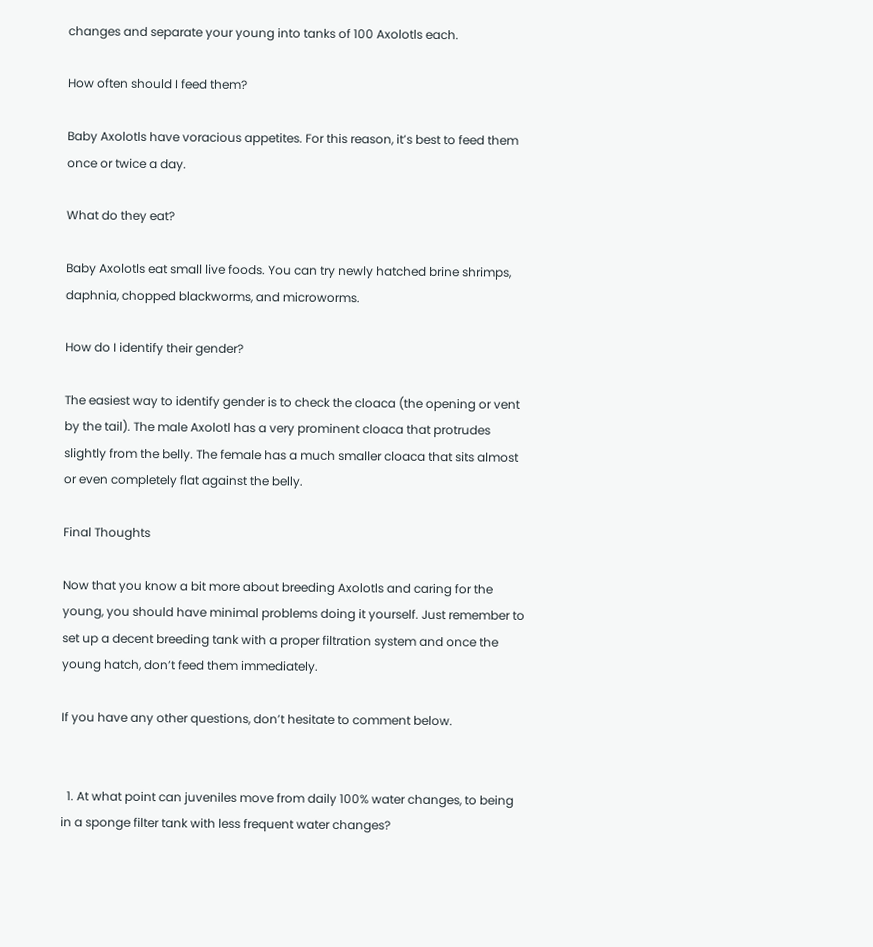changes and separate your young into tanks of 100 Axolotls each.

How often should I feed them?

Baby Axolotls have voracious appetites. For this reason, it’s best to feed them once or twice a day.

What do they eat?

Baby Axolotls eat small live foods. You can try newly hatched brine shrimps, daphnia, chopped blackworms, and microworms.

How do I identify their gender?

The easiest way to identify gender is to check the cloaca (the opening or vent by the tail). The male Axolotl has a very prominent cloaca that protrudes slightly from the belly. The female has a much smaller cloaca that sits almost or even completely flat against the belly.

Final Thoughts

Now that you know a bit more about breeding Axolotls and caring for the young, you should have minimal problems doing it yourself. Just remember to set up a decent breeding tank with a proper filtration system and once the young hatch, don’t feed them immediately.

If you have any other questions, don’t hesitate to comment below.


  1. At what point can juveniles move from daily 100% water changes, to being in a sponge filter tank with less frequent water changes?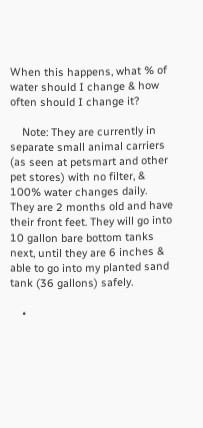When this happens, what % of water should I change & how often should I change it?

    Note: They are currently in separate small animal carriers (as seen at petsmart and other pet stores) with no filter, & 100% water changes daily. They are 2 months old and have their front feet. They will go into 10 gallon bare bottom tanks next, until they are 6 inches & able to go into my planted sand tank (36 gallons) safely.

    •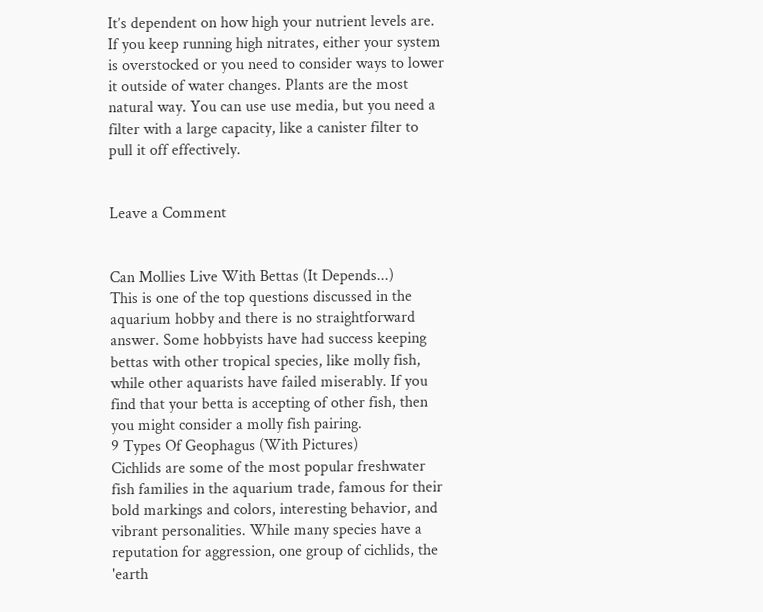It’s dependent on how high your nutrient levels are. If you keep running high nitrates, either your system is overstocked or you need to consider ways to lower it outside of water changes. Plants are the most natural way. You can use use media, but you need a filter with a large capacity, like a canister filter to pull it off effectively.


Leave a Comment


Can Mollies Live With Bettas (It Depends...)
This is one of the top questions discussed in the aquarium hobby and there is no straightforward answer. Some hobbyists have had success keeping bettas with other tropical species, like molly fish, while other aquarists have failed miserably. If you find that your betta is accepting of other fish, then you might consider a molly fish pairing.
9 Types Of Geophagus (With Pictures)
Cichlids are some of the most popular freshwater fish families in the aquarium trade, famous for their bold markings and colors, interesting behavior, and vibrant personalities. While many species have a reputation for aggression, one group of cichlids, the 'earth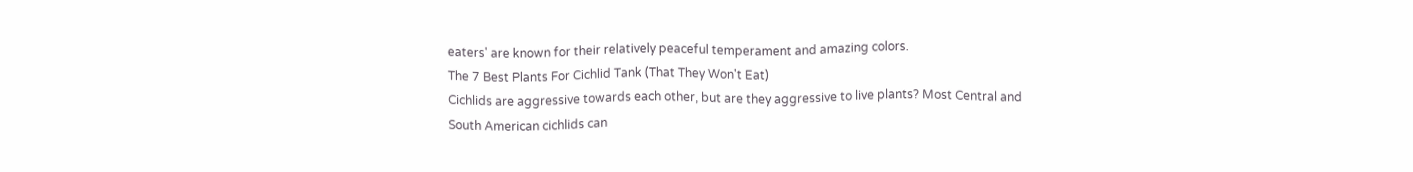eaters' are known for their relatively peaceful temperament and amazing colors.
The 7 Best Plants For Cichlid Tank (That They Won't Eat)
Cichlids are aggressive towards each other, but are they aggressive to live plants? Most Central and South American cichlids can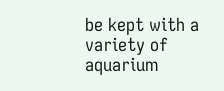be kept with a variety of aquarium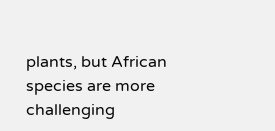plants, but African species are more challenging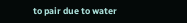to pair due to water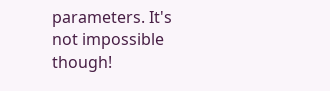parameters. It's not impossible though!